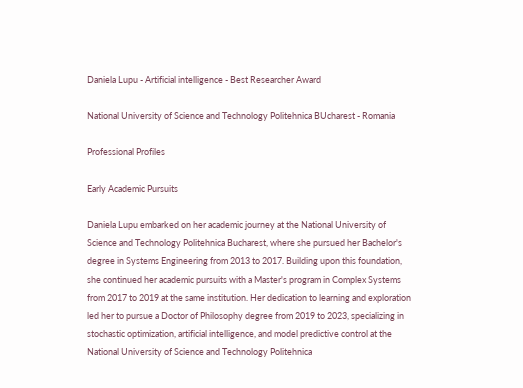Daniela Lupu - Artificial intelligence - Best Researcher Award

National University of Science and Technology Politehnica BUcharest - Romania

Professional Profiles

Early Academic Pursuits

Daniela Lupu embarked on her academic journey at the National University of Science and Technology Politehnica Bucharest, where she pursued her Bachelor's degree in Systems Engineering from 2013 to 2017. Building upon this foundation, she continued her academic pursuits with a Master's program in Complex Systems from 2017 to 2019 at the same institution. Her dedication to learning and exploration led her to pursue a Doctor of Philosophy degree from 2019 to 2023, specializing in stochastic optimization, artificial intelligence, and model predictive control at the National University of Science and Technology Politehnica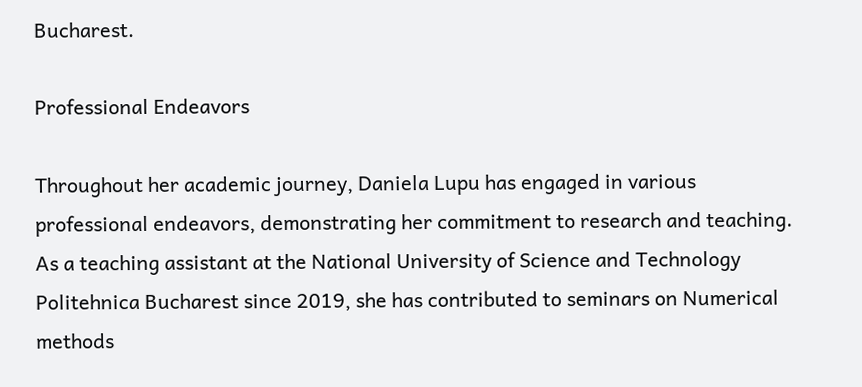Bucharest.

Professional Endeavors

Throughout her academic journey, Daniela Lupu has engaged in various professional endeavors, demonstrating her commitment to research and teaching. As a teaching assistant at the National University of Science and Technology Politehnica Bucharest since 2019, she has contributed to seminars on Numerical methods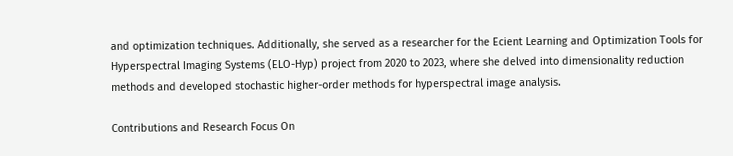and optimization techniques. Additionally, she served as a researcher for the Ecient Learning and Optimization Tools for Hyperspectral Imaging Systems (ELO-Hyp) project from 2020 to 2023, where she delved into dimensionality reduction methods and developed stochastic higher-order methods for hyperspectral image analysis.

Contributions and Research Focus On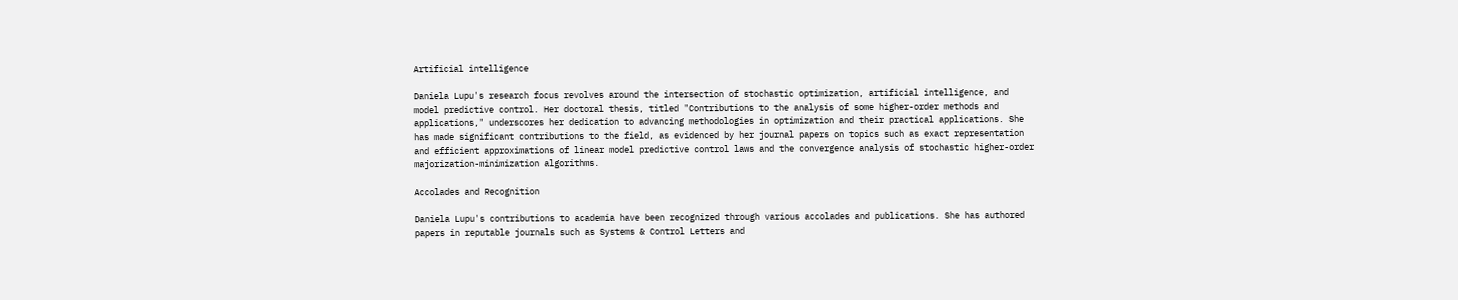Artificial intelligence

Daniela Lupu's research focus revolves around the intersection of stochastic optimization, artificial intelligence, and model predictive control. Her doctoral thesis, titled "Contributions to the analysis of some higher-order methods and applications," underscores her dedication to advancing methodologies in optimization and their practical applications. She has made significant contributions to the field, as evidenced by her journal papers on topics such as exact representation and efficient approximations of linear model predictive control laws and the convergence analysis of stochastic higher-order majorization-minimization algorithms.

Accolades and Recognition

Daniela Lupu's contributions to academia have been recognized through various accolades and publications. She has authored papers in reputable journals such as Systems & Control Letters and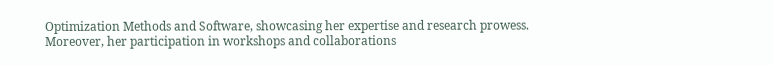Optimization Methods and Software, showcasing her expertise and research prowess. Moreover, her participation in workshops and collaborations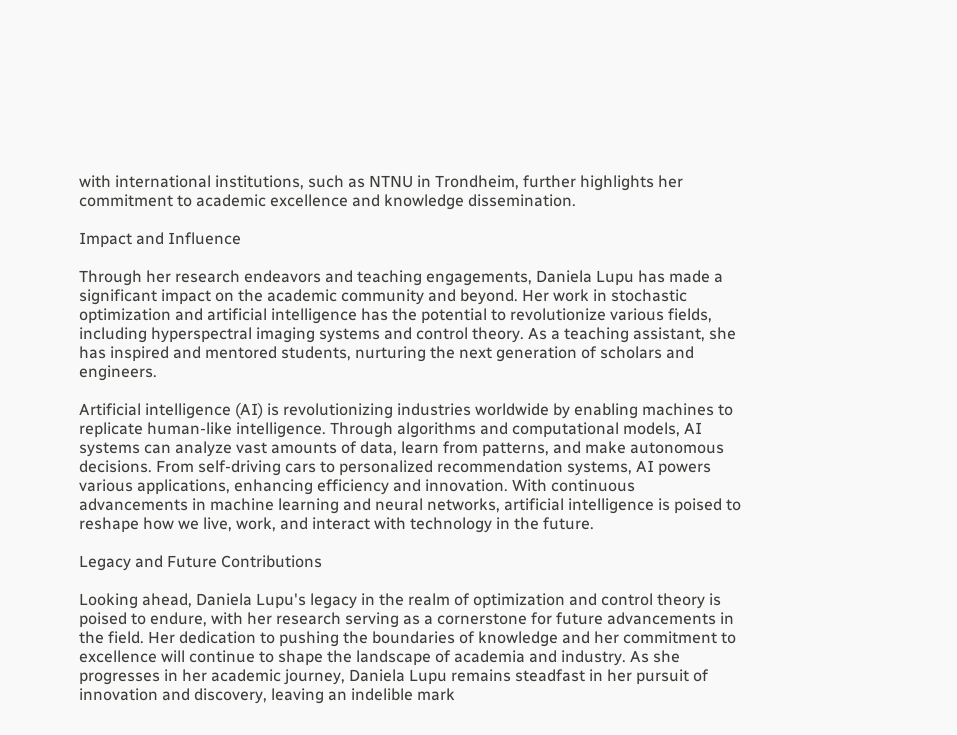with international institutions, such as NTNU in Trondheim, further highlights her commitment to academic excellence and knowledge dissemination.

Impact and Influence

Through her research endeavors and teaching engagements, Daniela Lupu has made a significant impact on the academic community and beyond. Her work in stochastic optimization and artificial intelligence has the potential to revolutionize various fields, including hyperspectral imaging systems and control theory. As a teaching assistant, she has inspired and mentored students, nurturing the next generation of scholars and engineers.

Artificial intelligence (AI) is revolutionizing industries worldwide by enabling machines to replicate human-like intelligence. Through algorithms and computational models, AI systems can analyze vast amounts of data, learn from patterns, and make autonomous decisions. From self-driving cars to personalized recommendation systems, AI powers various applications, enhancing efficiency and innovation. With continuous advancements in machine learning and neural networks, artificial intelligence is poised to reshape how we live, work, and interact with technology in the future.

Legacy and Future Contributions

Looking ahead, Daniela Lupu's legacy in the realm of optimization and control theory is poised to endure, with her research serving as a cornerstone for future advancements in the field. Her dedication to pushing the boundaries of knowledge and her commitment to excellence will continue to shape the landscape of academia and industry. As she progresses in her academic journey, Daniela Lupu remains steadfast in her pursuit of innovation and discovery, leaving an indelible mark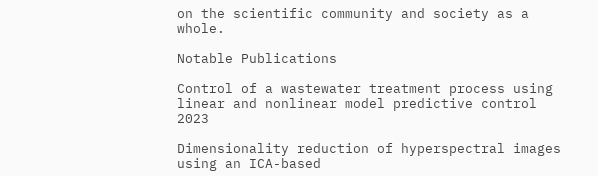on the scientific community and society as a whole.

Notable Publications

Control of a wastewater treatment process using linear and nonlinear model predictive control 2023

Dimensionality reduction of hyperspectral images using an ICA-based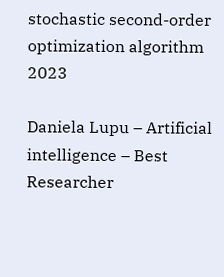stochastic second-order optimization algorithm 2023

Daniela Lupu – Artificial intelligence – Best Researcher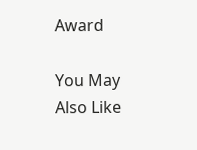Award

You May Also Like